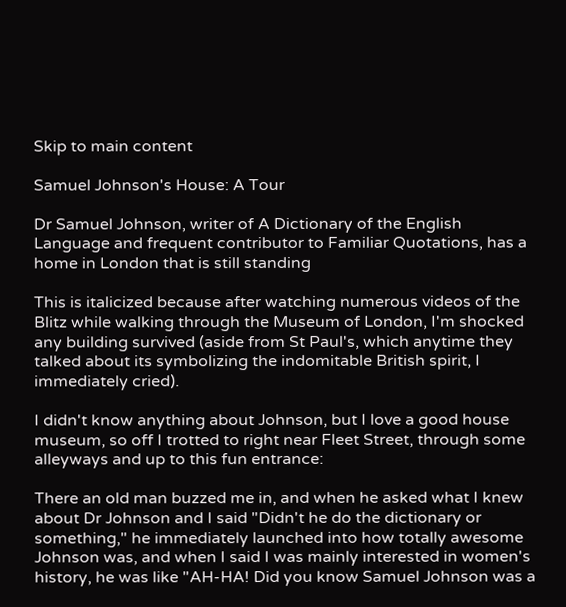Skip to main content

Samuel Johnson's House: A Tour

Dr Samuel Johnson, writer of A Dictionary of the English Language and frequent contributor to Familiar Quotations, has a home in London that is still standing

This is italicized because after watching numerous videos of the Blitz while walking through the Museum of London, I'm shocked any building survived (aside from St Paul's, which anytime they talked about its symbolizing the indomitable British spirit, I immediately cried).

I didn't know anything about Johnson, but I love a good house museum, so off I trotted to right near Fleet Street, through some alleyways and up to this fun entrance:

There an old man buzzed me in, and when he asked what I knew about Dr Johnson and I said "Didn't he do the dictionary or something," he immediately launched into how totally awesome Johnson was, and when I said I was mainly interested in women's history, he was like "AH-HA! Did you know Samuel Johnson was a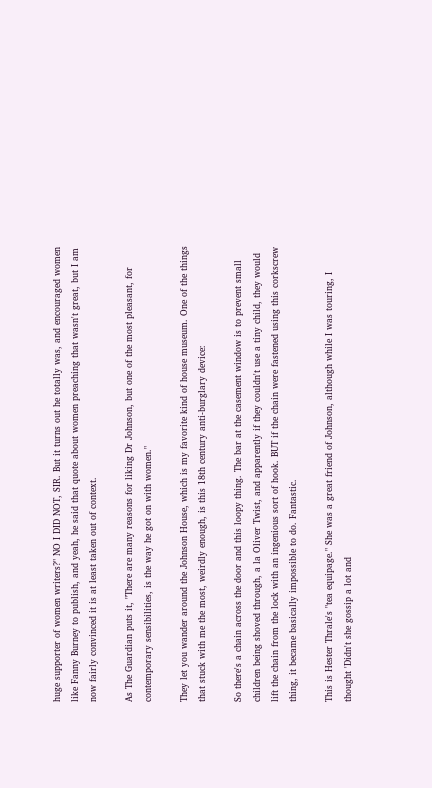huge supporter of women writers?" NO I DID NOT, SIR. But it turns out he totally was, and encouraged women like Fanny Burney to publish, and yeah, he said that quote about women preaching that wasn't great, but I am now fairly convinced it is at least taken out of context.

As The Guardian puts it, "There are many reasons for liking Dr Johnson, but one of the most pleasant, for contemporary sensibilities, is the way he got on with women."

They let you wander around the Johnson House, which is my favorite kind of house museum. One of the things that stuck with me the most, weirdly enough, is this 18th century anti-burglary device:

So there's a chain across the door and this loopy thing. The bar at the casement window is to prevent small children being shoved through, a la Oliver Twist, and apparently if they couldn't use a tiny child, they would lift the chain from the lock with an ingenious sort of hook. BUT if the chain were fastened using this corkscrew thing, it became basically impossible to do. Fantastic.

This is Hester Thrale's "tea equipage." She was a great friend of Johnson, although while I was touring, I thought 'Didn't she gossip a lot and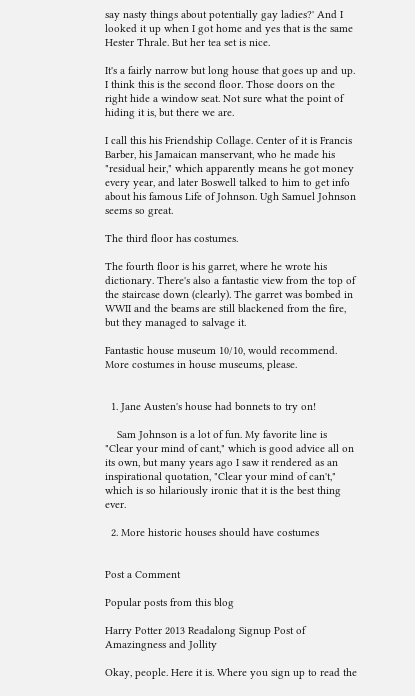say nasty things about potentially gay ladies?' And I looked it up when I got home and yes that is the same Hester Thrale. But her tea set is nice.

It's a fairly narrow but long house that goes up and up. I think this is the second floor. Those doors on the right hide a window seat. Not sure what the point of hiding it is, but there we are.

I call this his Friendship Collage. Center of it is Francis Barber, his Jamaican manservant, who he made his "residual heir," which apparently means he got money every year, and later Boswell talked to him to get info about his famous Life of Johnson. Ugh Samuel Johnson seems so great.

The third floor has costumes.

The fourth floor is his garret, where he wrote his dictionary. There's also a fantastic view from the top of the staircase down (clearly). The garret was bombed in WWII and the beams are still blackened from the fire, but they managed to salvage it.

Fantastic house museum 10/10, would recommend. More costumes in house museums, please.


  1. Jane Austen's house had bonnets to try on!

    Sam Johnson is a lot of fun. My favorite line is "Clear your mind of cant," which is good advice all on its own, but many years ago I saw it rendered as an inspirational quotation, "Clear your mind of can't," which is so hilariously ironic that it is the best thing ever.

  2. More historic houses should have costumes


Post a Comment

Popular posts from this blog

Harry Potter 2013 Readalong Signup Post of Amazingness and Jollity

Okay, people. Here it is. Where you sign up to read the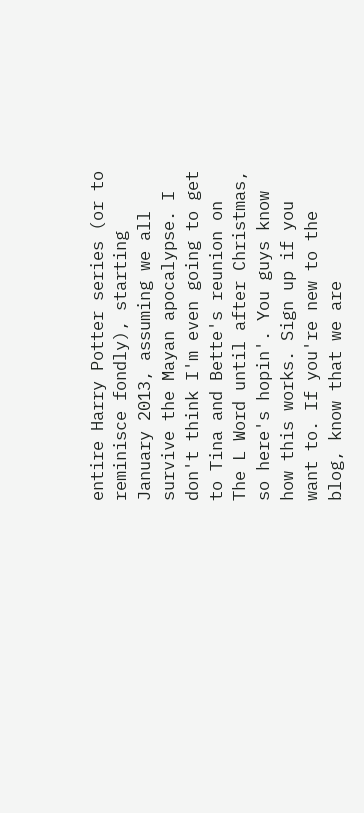entire Harry Potter series (or to reminisce fondly), starting January 2013, assuming we all survive the Mayan apocalypse. I don't think I'm even going to get to Tina and Bette's reunion on The L Word until after Christmas, so here's hopin'. You guys know how this works. Sign up if you want to. If you're new to the blog, know that we are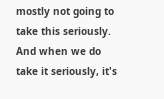mostly not going to take this seriously. And when we do take it seriously, it's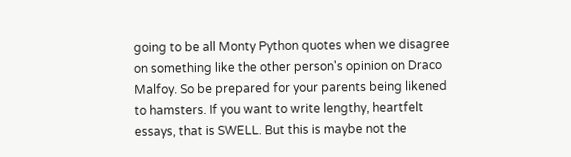going to be all Monty Python quotes when we disagree on something like the other person's opinion on Draco Malfoy. So be prepared for your parents being likened to hamsters. If you want to write lengthy, heartfelt essays, that is SWELL. But this is maybe not the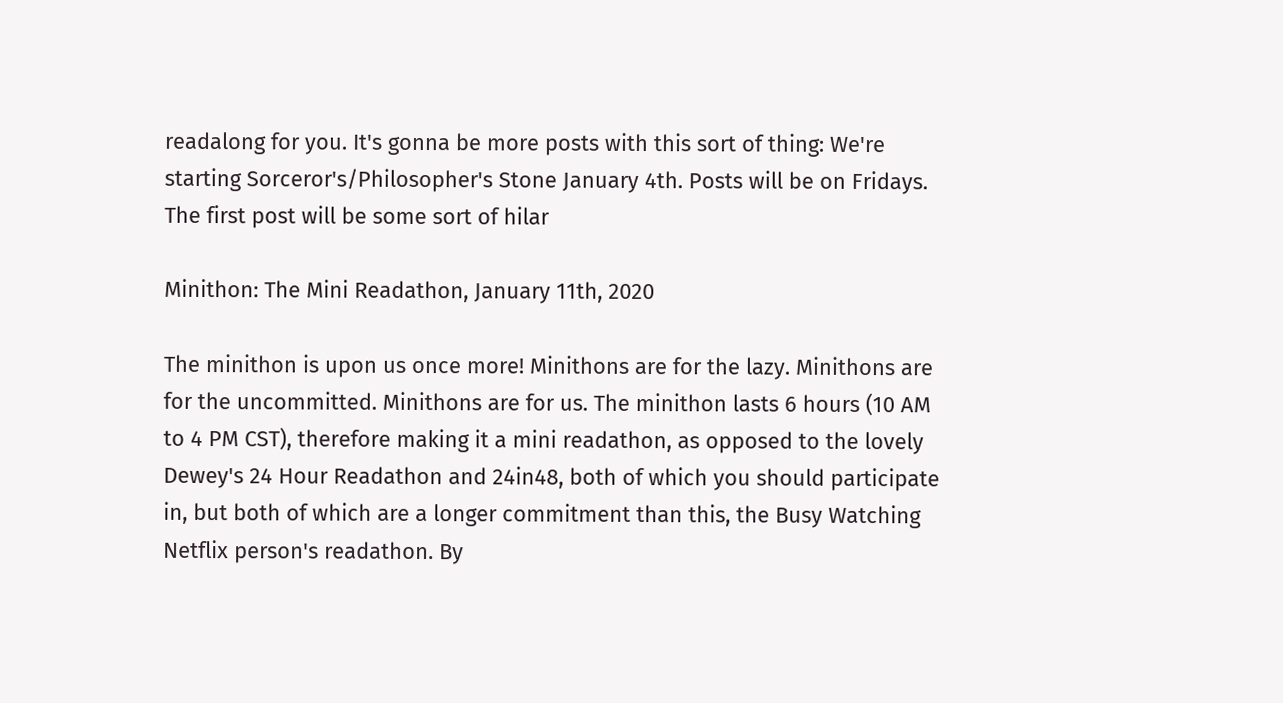readalong for you. It's gonna be more posts with this sort of thing: We're starting Sorceror's/Philosopher's Stone January 4th. Posts will be on Fridays. The first post will be some sort of hilar

Minithon: The Mini Readathon, January 11th, 2020

The minithon is upon us once more! Minithons are for the lazy. Minithons are for the uncommitted. Minithons are for us. The minithon lasts 6 hours (10 AM to 4 PM CST), therefore making it a mini readathon, as opposed to the lovely Dewey's 24 Hour Readathon and 24in48, both of which you should participate in, but both of which are a longer commitment than this, the Busy Watching Netflix person's readathon. By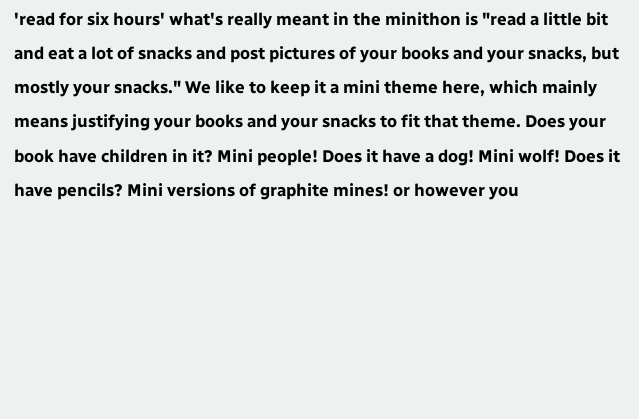'read for six hours' what's really meant in the minithon is "read a little bit and eat a lot of snacks and post pictures of your books and your snacks, but mostly your snacks." We like to keep it a mini theme here, which mainly means justifying your books and your snacks to fit that theme. Does your book have children in it? Mini people! Does it have a dog! Mini wolf! Does it have pencils? Mini versions of graphite mines! or however you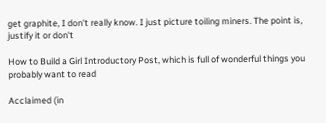get graphite, I don't really know. I just picture toiling miners. The point is, justify it or don't

How to Build a Girl Introductory Post, which is full of wonderful things you probably want to read

Acclaimed (in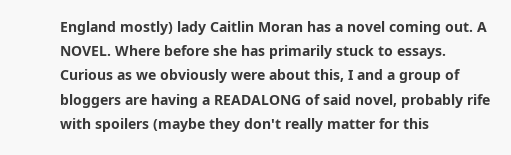England mostly) lady Caitlin Moran has a novel coming out. A NOVEL. Where before she has primarily stuck to essays. Curious as we obviously were about this, I and a group of bloggers are having a READALONG of said novel, probably rife with spoilers (maybe they don't really matter for this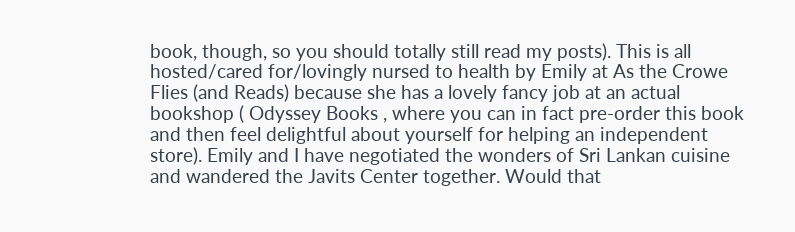book, though, so you should totally still read my posts). This is all hosted/cared for/lovingly nursed to health by Emily at As the Crowe Flies (and Reads) because she has a lovely fancy job at an actual bookshop ( Odyssey Books , where you can in fact pre-order this book and then feel delightful about yourself for helping an independent store). Emily and I have negotiated the wonders of Sri Lankan cuisine and wandered the Javits Center together. Would that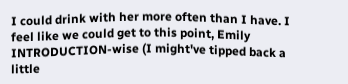I could drink with her more often than I have. I feel like we could get to this point, Emily INTRODUCTION-wise (I might've tipped back a little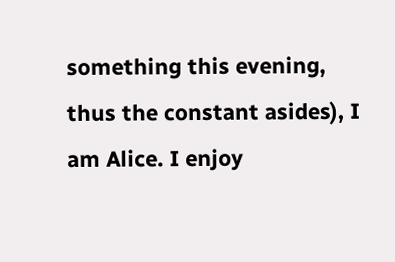something this evening, thus the constant asides), I am Alice. I enjoy